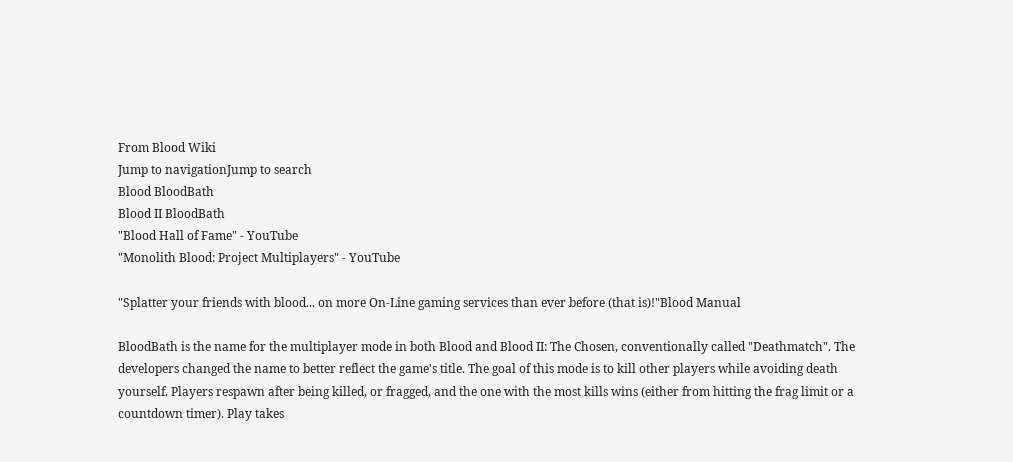From Blood Wiki
Jump to navigationJump to search
Blood BloodBath
Blood II BloodBath
"Blood Hall of Fame" - YouTube
"Monolith Blood: Project Multiplayers" - YouTube

"Splatter your friends with blood... on more On-Line gaming services than ever before (that is)!"Blood Manual

BloodBath is the name for the multiplayer mode in both Blood and Blood II: The Chosen, conventionally called "Deathmatch". The developers changed the name to better reflect the game's title. The goal of this mode is to kill other players while avoiding death yourself. Players respawn after being killed, or fragged, and the one with the most kills wins (either from hitting the frag limit or a countdown timer). Play takes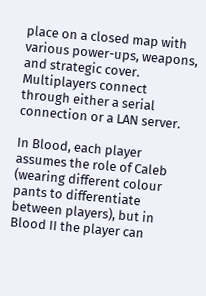place on a closed map with various power-ups, weapons, and strategic cover. Multiplayers connect through either a serial connection or a LAN server.

In Blood, each player assumes the role of Caleb (wearing different colour pants to differentiate between players), but in Blood II the player can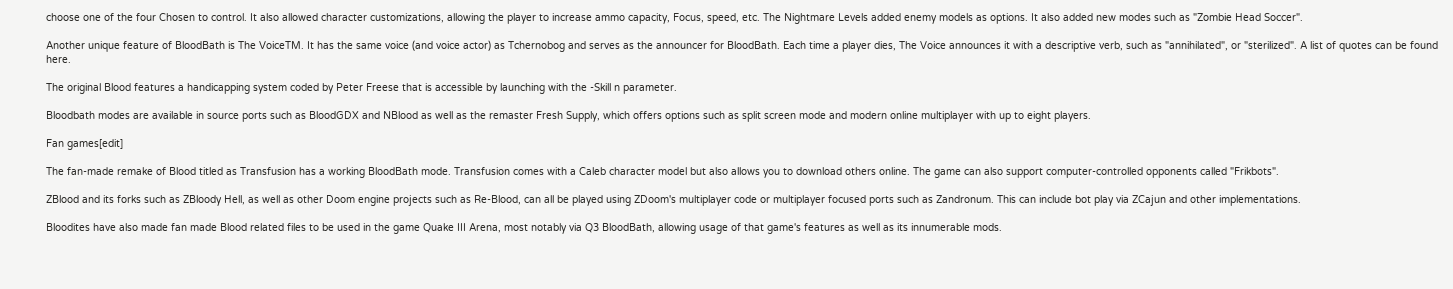choose one of the four Chosen to control. It also allowed character customizations, allowing the player to increase ammo capacity, Focus, speed, etc. The Nightmare Levels added enemy models as options. It also added new modes such as "Zombie Head Soccer".

Another unique feature of BloodBath is The VoiceTM. It has the same voice (and voice actor) as Tchernobog and serves as the announcer for BloodBath. Each time a player dies, The Voice announces it with a descriptive verb, such as "annihilated", or "sterilized". A list of quotes can be found here.

The original Blood features a handicapping system coded by Peter Freese that is accessible by launching with the -Skill n parameter.

Bloodbath modes are available in source ports such as BloodGDX and NBlood as well as the remaster Fresh Supply, which offers options such as split screen mode and modern online multiplayer with up to eight players.

Fan games[edit]

The fan-made remake of Blood titled as Transfusion has a working BloodBath mode. Transfusion comes with a Caleb character model but also allows you to download others online. The game can also support computer-controlled opponents called "Frikbots".

ZBlood and its forks such as ZBloody Hell, as well as other Doom engine projects such as Re-Blood, can all be played using ZDoom's multiplayer code or multiplayer focused ports such as Zandronum. This can include bot play via ZCajun and other implementations.

Bloodites have also made fan made Blood related files to be used in the game Quake III Arena, most notably via Q3 BloodBath, allowing usage of that game's features as well as its innumerable mods.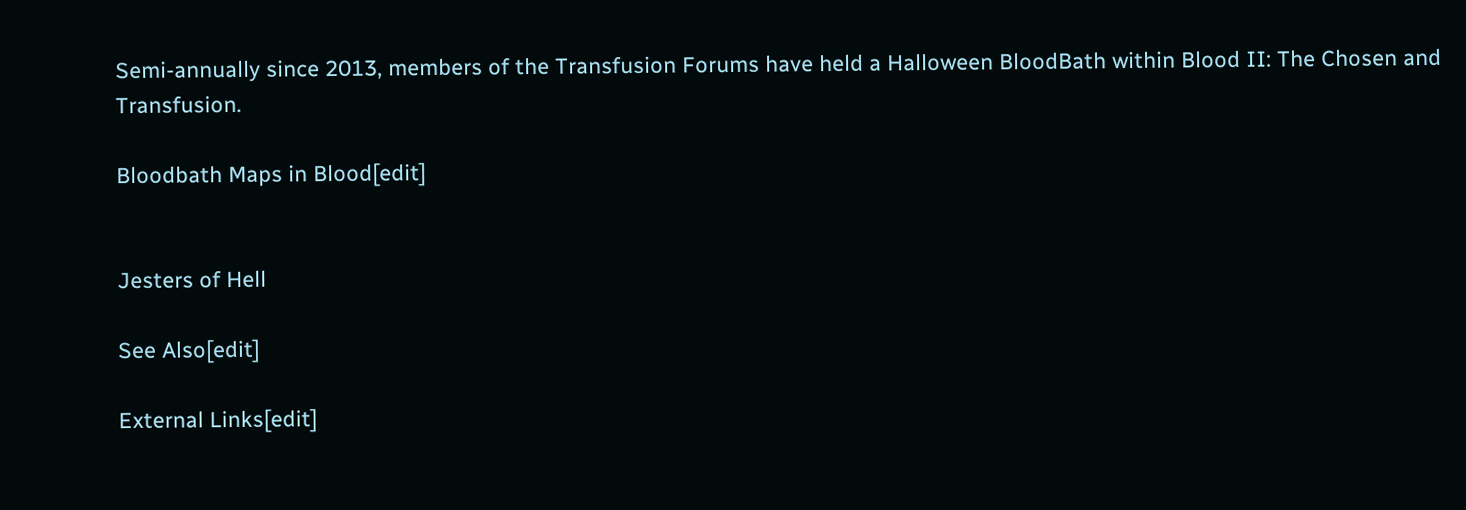Semi-annually since 2013, members of the Transfusion Forums have held a Halloween BloodBath within Blood II: The Chosen and Transfusion.

Bloodbath Maps in Blood[edit]


Jesters of Hell

See Also[edit]

External Links[edit]